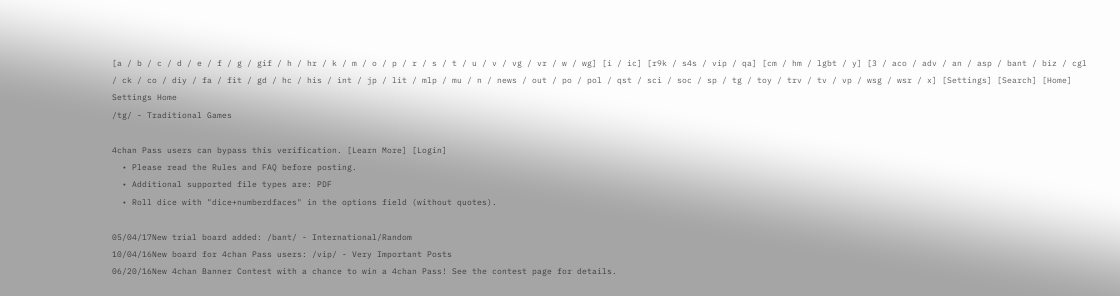[a / b / c / d / e / f / g / gif / h / hr / k / m / o / p / r / s / t / u / v / vg / vr / w / wg] [i / ic] [r9k / s4s / vip / qa] [cm / hm / lgbt / y] [3 / aco / adv / an / asp / bant / biz / cgl / ck / co / diy / fa / fit / gd / hc / his / int / jp / lit / mlp / mu / n / news / out / po / pol / qst / sci / soc / sp / tg / toy / trv / tv / vp / wsg / wsr / x] [Settings] [Search] [Home]
Settings Home
/tg/ - Traditional Games

4chan Pass users can bypass this verification. [Learn More] [Login]
  • Please read the Rules and FAQ before posting.
  • Additional supported file types are: PDF
  • Roll dice with "dice+numberdfaces" in the options field (without quotes).

05/04/17New trial board added: /bant/ - International/Random
10/04/16New board for 4chan Pass users: /vip/ - Very Important Posts
06/20/16New 4chan Banner Contest with a chance to win a 4chan Pass! See the contest page for details.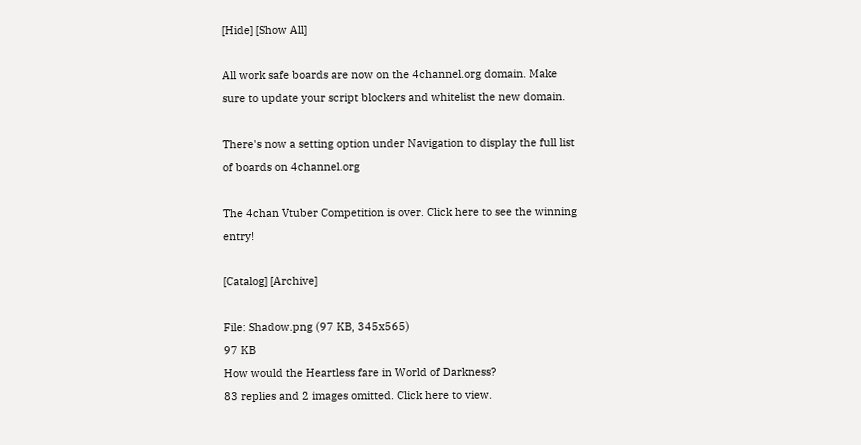[Hide] [Show All]

All work safe boards are now on the 4channel.org domain. Make sure to update your script blockers and whitelist the new domain.

There's now a setting option under Navigation to display the full list of boards on 4channel.org

The 4chan Vtuber Competition is over. Click here to see the winning entry!

[Catalog] [Archive]

File: Shadow.png (97 KB, 345x565)
97 KB
How would the Heartless fare in World of Darkness?
83 replies and 2 images omitted. Click here to view.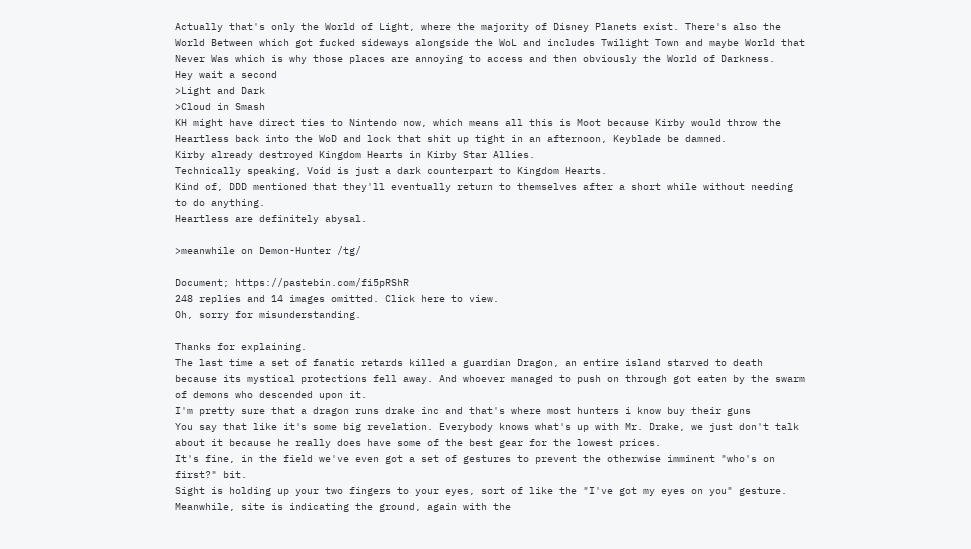Actually that's only the World of Light, where the majority of Disney Planets exist. There's also the World Between which got fucked sideways alongside the WoL and includes Twilight Town and maybe World that Never Was which is why those places are annoying to access and then obviously the World of Darkness.
Hey wait a second
>Light and Dark
>Cloud in Smash
KH might have direct ties to Nintendo now, which means all this is Moot because Kirby would throw the Heartless back into the WoD and lock that shit up tight in an afternoon, Keyblade be damned.
Kirby already destroyed Kingdom Hearts in Kirby Star Allies.
Technically speaking, Void is just a dark counterpart to Kingdom Hearts.
Kind of, DDD mentioned that they'll eventually return to themselves after a short while without needing to do anything.
Heartless are definitely abysal.

>meanwhile on Demon-Hunter /tg/

Document; https://pastebin.com/fi5pRShR
248 replies and 14 images omitted. Click here to view.
Oh, sorry for misunderstanding.

Thanks for explaining.
The last time a set of fanatic retards killed a guardian Dragon, an entire island starved to death because its mystical protections fell away. And whoever managed to push on through got eaten by the swarm of demons who descended upon it.
I'm pretty sure that a dragon runs drake inc and that's where most hunters i know buy their guns
You say that like it's some big revelation. Everybody knows what's up with Mr. Drake, we just don't talk about it because he really does have some of the best gear for the lowest prices.
It's fine, in the field we've even got a set of gestures to prevent the otherwise imminent "who's on first?" bit.
Sight is holding up your two fingers to your eyes, sort of like the "I've got my eyes on you" gesture. Meanwhile, site is indicating the ground, again with the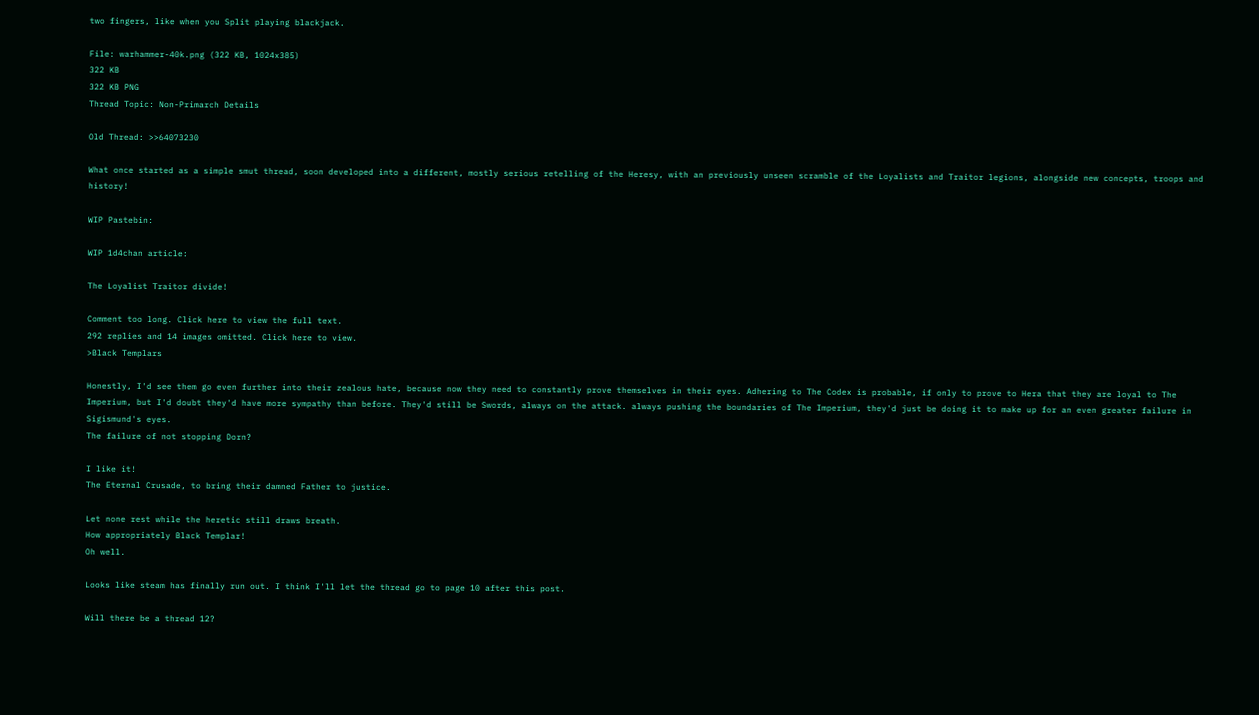two fingers, like when you Split playing blackjack.

File: warhammer-40k.png (322 KB, 1024x385)
322 KB
322 KB PNG
Thread Topic: Non-Primarch Details

Old Thread: >>64073230

What once started as a simple smut thread, soon developed into a different, mostly serious retelling of the Heresy, with an previously unseen scramble of the Loyalists and Traitor legions, alongside new concepts, troops and history!

WIP Pastebin:

WIP 1d4chan article:

The Loyalist Traitor divide!

Comment too long. Click here to view the full text.
292 replies and 14 images omitted. Click here to view.
>Black Templars

Honestly, I'd see them go even further into their zealous hate, because now they need to constantly prove themselves in their eyes. Adhering to The Codex is probable, if only to prove to Hera that they are loyal to The Imperium, but I'd doubt they'd have more sympathy than before. They'd still be Swords, always on the attack. always pushing the boundaries of The Imperium, they'd just be doing it to make up for an even greater failure in Sigismund's eyes.
The failure of not stopping Dorn?

I like it!
The Eternal Crusade, to bring their damned Father to justice.

Let none rest while the heretic still draws breath.
How appropriately Black Templar!
Oh well.

Looks like steam has finally run out. I think I'll let the thread go to page 10 after this post.

Will there be a thread 12?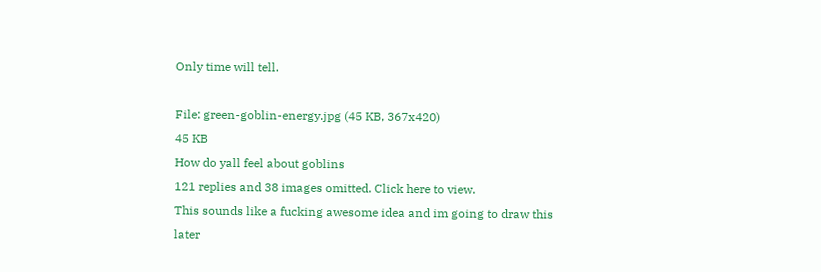Only time will tell.

File: green-goblin-energy.jpg (45 KB, 367x420)
45 KB
How do yall feel about goblins
121 replies and 38 images omitted. Click here to view.
This sounds like a fucking awesome idea and im going to draw this later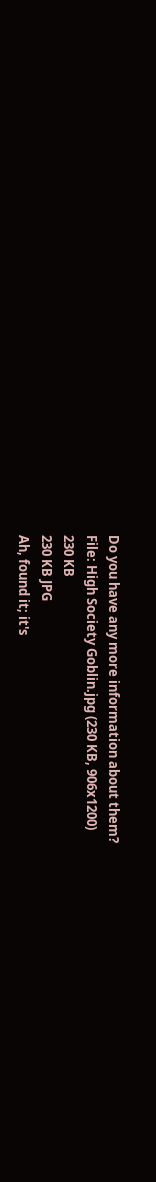Do you have any more information about them?
File: High Society Goblin.jpg (230 KB, 906x1200)
230 KB
230 KB JPG
Ah, found it; it's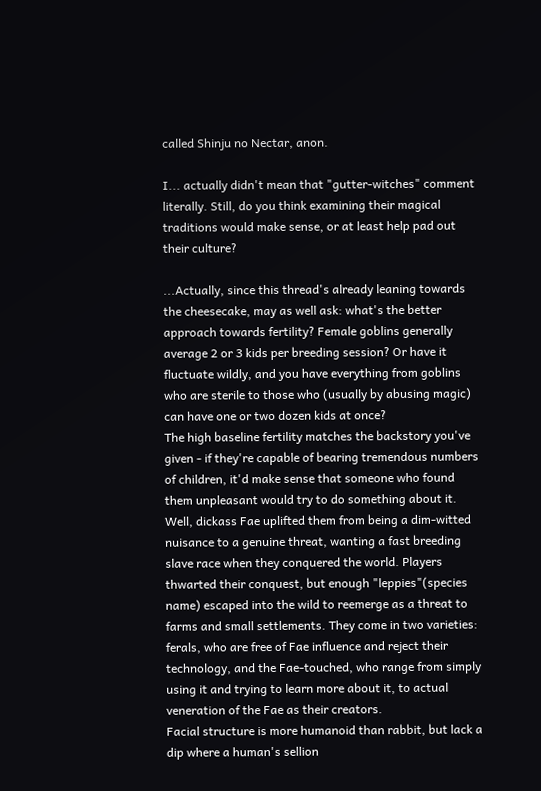called Shinju no Nectar, anon.

I... actually didn't mean that "gutter-witches" comment literally. Still, do you think examining their magical traditions would make sense, or at least help pad out their culture?

...Actually, since this thread's already leaning towards the cheesecake, may as well ask: what's the better approach towards fertility? Female goblins generally average 2 or 3 kids per breeding session? Or have it fluctuate wildly, and you have everything from goblins who are sterile to those who (usually by abusing magic) can have one or two dozen kids at once?
The high baseline fertility matches the backstory you've given - if they're capable of bearing tremendous numbers of children, it'd make sense that someone who found them unpleasant would try to do something about it.
Well, dickass Fae uplifted them from being a dim-witted nuisance to a genuine threat, wanting a fast breeding slave race when they conquered the world. Players thwarted their conquest, but enough "leppies"(species name) escaped into the wild to reemerge as a threat to farms and small settlements. They come in two varieties: ferals, who are free of Fae influence and reject their technology, and the Fae-touched, who range from simply using it and trying to learn more about it, to actual veneration of the Fae as their creators.
Facial structure is more humanoid than rabbit, but lack a dip where a human's sellion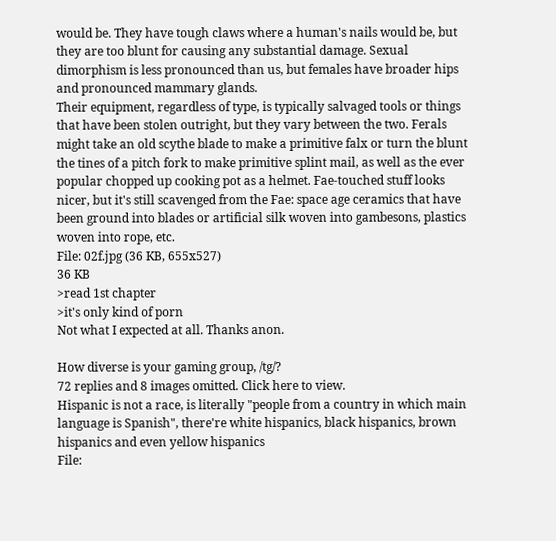would be. They have tough claws where a human's nails would be, but they are too blunt for causing any substantial damage. Sexual dimorphism is less pronounced than us, but females have broader hips and pronounced mammary glands.
Their equipment, regardless of type, is typically salvaged tools or things that have been stolen outright, but they vary between the two. Ferals might take an old scythe blade to make a primitive falx or turn the blunt the tines of a pitch fork to make primitive splint mail, as well as the ever popular chopped up cooking pot as a helmet. Fae-touched stuff looks nicer, but it's still scavenged from the Fae: space age ceramics that have been ground into blades or artificial silk woven into gambesons, plastics woven into rope, etc.
File: 02f.jpg (36 KB, 655x527)
36 KB
>read 1st chapter
>it's only kind of porn
Not what I expected at all. Thanks anon.

How diverse is your gaming group, /tg/?
72 replies and 8 images omitted. Click here to view.
Hispanic is not a race, is literally "people from a country in which main language is Spanish", there're white hispanics, black hispanics, brown hispanics and even yellow hispanics
File: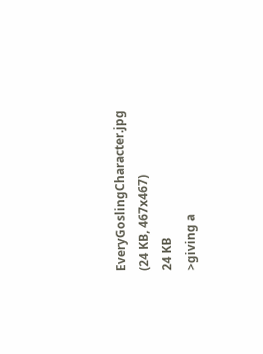EveryGoslingCharacter.jpg (24 KB, 467x467)
24 KB
>giving a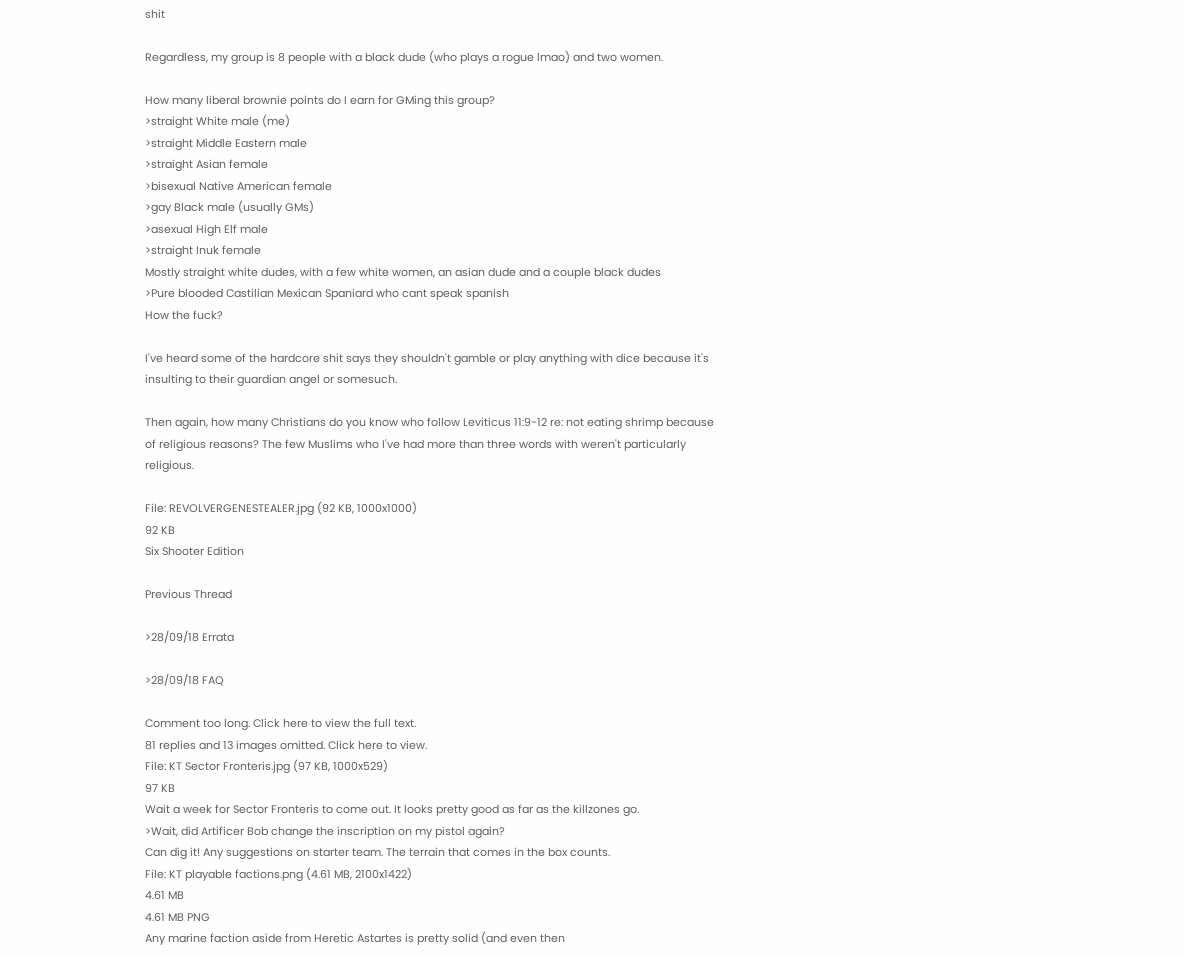shit

Regardless, my group is 8 people with a black dude (who plays a rogue lmao) and two women.

How many liberal brownie points do I earn for GMing this group?
>straight White male (me)
>straight Middle Eastern male
>straight Asian female
>bisexual Native American female
>gay Black male (usually GMs)
>asexual High Elf male
>straight Inuk female
Mostly straight white dudes, with a few white women, an asian dude and a couple black dudes
>Pure blooded Castilian Mexican Spaniard who cant speak spanish
How the fuck?

I've heard some of the hardcore shit says they shouldn't gamble or play anything with dice because it's insulting to their guardian angel or somesuch.

Then again, how many Christians do you know who follow Leviticus 11:9-12 re: not eating shrimp because of religious reasons? The few Muslims who I've had more than three words with weren't particularly religious.

File: REVOLVERGENESTEALER.jpg (92 KB, 1000x1000)
92 KB
Six Shooter Edition

Previous Thread

>28/09/18 Errata

>28/09/18 FAQ

Comment too long. Click here to view the full text.
81 replies and 13 images omitted. Click here to view.
File: KT Sector Fronteris.jpg (97 KB, 1000x529)
97 KB
Wait a week for Sector Fronteris to come out. It looks pretty good as far as the killzones go.
>Wait, did Artificer Bob change the inscription on my pistol again?
Can dig it! Any suggestions on starter team. The terrain that comes in the box counts.
File: KT playable factions.png (4.61 MB, 2100x1422)
4.61 MB
4.61 MB PNG
Any marine faction aside from Heretic Astartes is pretty solid (and even then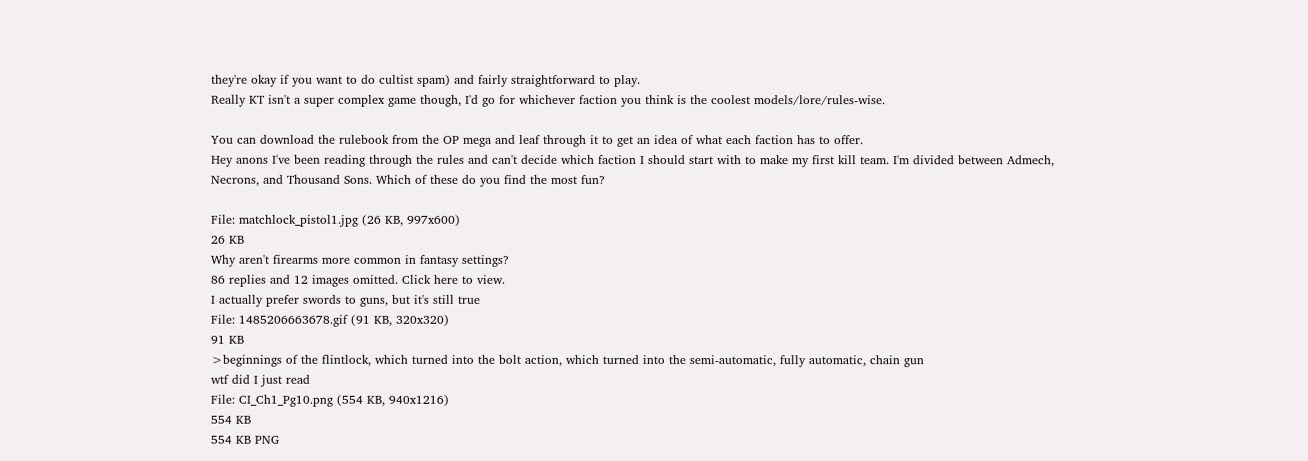they're okay if you want to do cultist spam) and fairly straightforward to play.
Really KT isn't a super complex game though, I'd go for whichever faction you think is the coolest models/lore/rules-wise.

You can download the rulebook from the OP mega and leaf through it to get an idea of what each faction has to offer.
Hey anons I've been reading through the rules and can't decide which faction I should start with to make my first kill team. I'm divided between Admech, Necrons, and Thousand Sons. Which of these do you find the most fun?

File: matchlock_pistol1.jpg (26 KB, 997x600)
26 KB
Why aren't firearms more common in fantasy settings?
86 replies and 12 images omitted. Click here to view.
I actually prefer swords to guns, but it's still true
File: 1485206663678.gif (91 KB, 320x320)
91 KB
>beginnings of the flintlock, which turned into the bolt action, which turned into the semi-automatic, fully automatic, chain gun
wtf did I just read
File: CI_Ch1_Pg10.png (554 KB, 940x1216)
554 KB
554 KB PNG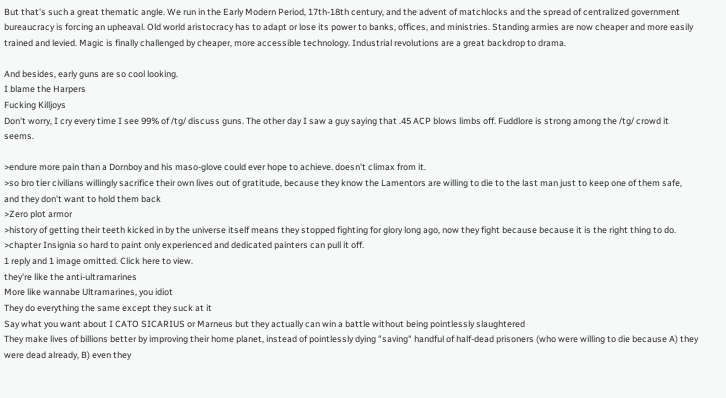But that's such a great thematic angle. We run in the Early Modern Period, 17th-18th century, and the advent of matchlocks and the spread of centralized government bureaucracy is forcing an upheaval. Old world aristocracy has to adapt or lose its power to banks, offices, and ministries. Standing armies are now cheaper and more easily trained and levied. Magic is finally challenged by cheaper, more accessible technology. Industrial revolutions are a great backdrop to drama.

And besides, early guns are so cool looking.
I blame the Harpers
Fucking Killjoys
Don't worry, I cry every time I see 99% of /tg/ discuss guns. The other day I saw a guy saying that .45 ACP blows limbs off. Fuddlore is strong among the /tg/ crowd it seems.

>endure more pain than a Dornboy and his maso-glove could ever hope to achieve. doesn't climax from it.
>so bro tier civilians willingly sacrifice their own lives out of gratitude, because they know the Lamentors are willing to die to the last man just to keep one of them safe, and they don't want to hold them back
>Zero plot armor
>history of getting their teeth kicked in by the universe itself means they stopped fighting for glory long ago, now they fight because because it is the right thing to do.
>chapter Insignia so hard to paint only experienced and dedicated painters can pull it off.
1 reply and 1 image omitted. Click here to view.
they're like the anti-ultramarines
More like wannabe Ultramarines, you idiot
They do everything the same except they suck at it
Say what you want about I CATO SICARIUS or Marneus but they actually can win a battle without being pointlessly slaughtered
They make lives of billions better by improving their home planet, instead of pointlessly dying "saving" handful of half-dead prisoners (who were willing to die because A) they were dead already, B) even they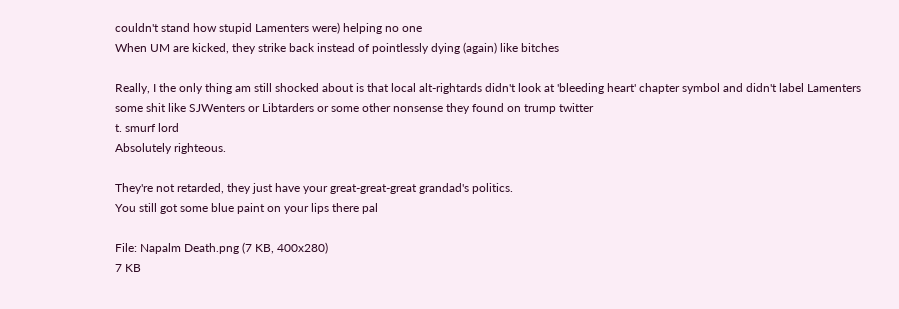couldn't stand how stupid Lamenters were) helping no one
When UM are kicked, they strike back instead of pointlessly dying (again) like bitches

Really, I the only thing am still shocked about is that local alt-rightards didn't look at 'bleeding heart' chapter symbol and didn't label Lamenters some shit like SJWenters or Libtarders or some other nonsense they found on trump twitter
t. smurf lord
Absolutely righteous.

They're not retarded, they just have your great-great-great grandad's politics.
You still got some blue paint on your lips there pal

File: Napalm Death.png (7 KB, 400x280)
7 KB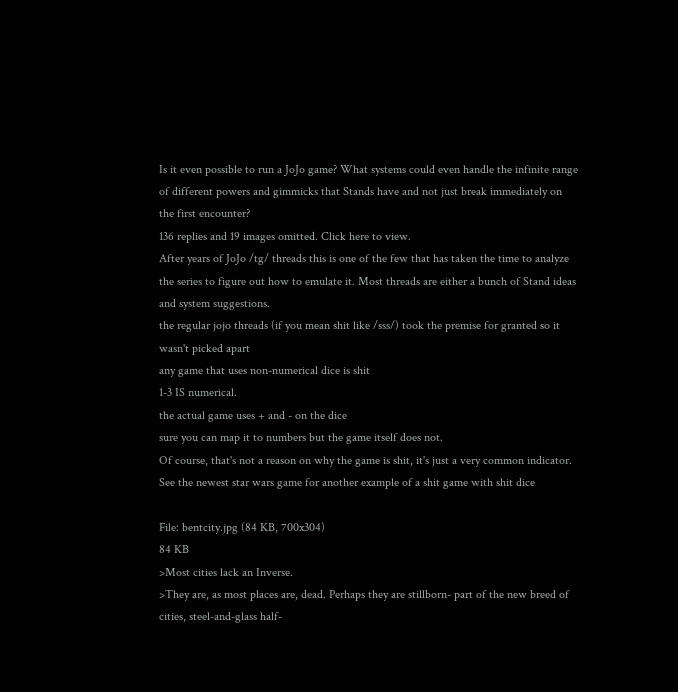Is it even possible to run a JoJo game? What systems could even handle the infinite range of different powers and gimmicks that Stands have and not just break immediately on the first encounter?
136 replies and 19 images omitted. Click here to view.
After years of JoJo /tg/ threads this is one of the few that has taken the time to analyze the series to figure out how to emulate it. Most threads are either a bunch of Stand ideas and system suggestions.
the regular jojo threads (if you mean shit like /sss/) took the premise for granted so it wasn't picked apart
any game that uses non-numerical dice is shit
1-3 IS numerical.
the actual game uses + and - on the dice
sure you can map it to numbers but the game itself does not.
Of course, that's not a reason on why the game is shit, it's just a very common indicator. See the newest star wars game for another example of a shit game with shit dice

File: bentcity.jpg (84 KB, 700x304)
84 KB
>Most cities lack an Inverse.
>They are, as most places are, dead. Perhaps they are stillborn- part of the new breed of cities, steel-and-glass half-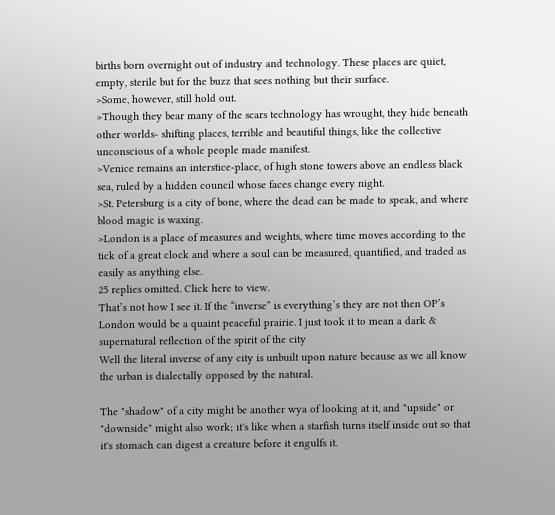births born overnight out of industry and technology. These places are quiet, empty, sterile but for the buzz that sees nothing but their surface.
>Some, however, still hold out.
>Though they bear many of the scars technology has wrought, they hide beneath other worlds- shifting places, terrible and beautiful things, like the collective unconscious of a whole people made manifest.
>Venice remains an interstice-place, of high stone towers above an endless black sea, ruled by a hidden council whose faces change every night.
>St. Petersburg is a city of bone, where the dead can be made to speak, and where blood magic is waxing.
>London is a place of measures and weights, where time moves according to the tick of a great clock and where a soul can be measured, quantified, and traded as easily as anything else.
25 replies omitted. Click here to view.
That’s not how I see it. If the “inverse” is everything’s they are not then OP’s London would be a quaint peaceful prairie. I just took it to mean a dark & supernatural reflection of the spirit of the city
Well the literal inverse of any city is unbuilt upon nature because as we all know the urban is dialectally opposed by the natural.

The "shadow" of a city might be another wya of looking at it, and "upside" or "downside" might also work; it's like when a starfish turns itself inside out so that it's stomach can digest a creature before it engulfs it.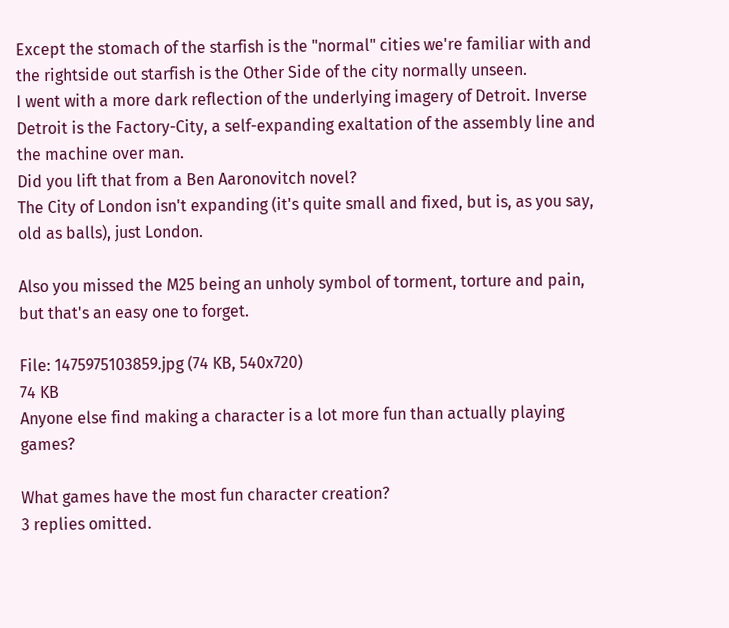Except the stomach of the starfish is the "normal" cities we're familiar with and the rightside out starfish is the Other Side of the city normally unseen.
I went with a more dark reflection of the underlying imagery of Detroit. Inverse Detroit is the Factory-City, a self-expanding exaltation of the assembly line and the machine over man.
Did you lift that from a Ben Aaronovitch novel?
The City of London isn't expanding (it's quite small and fixed, but is, as you say, old as balls), just London.

Also you missed the M25 being an unholy symbol of torment, torture and pain, but that's an easy one to forget.

File: 1475975103859.jpg (74 KB, 540x720)
74 KB
Anyone else find making a character is a lot more fun than actually playing games?

What games have the most fun character creation?
3 replies omitted.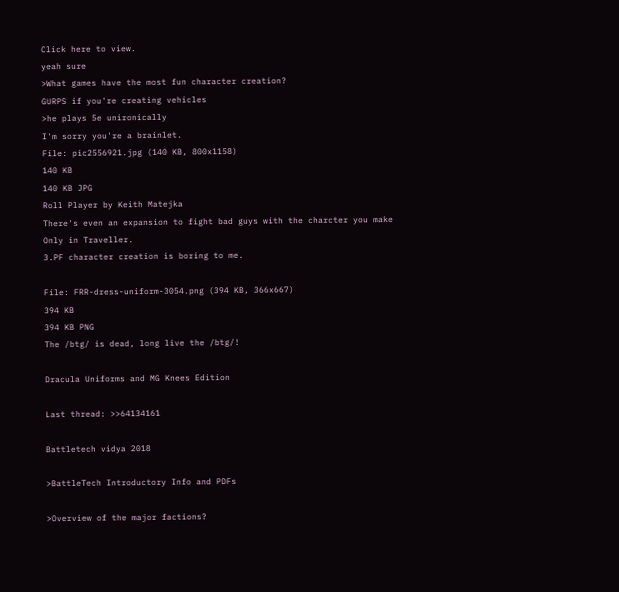Click here to view.
yeah sure
>What games have the most fun character creation?
GURPS if you're creating vehicles
>he plays 5e unironically
I'm sorry you're a brainlet.
File: pic2556921.jpg (140 KB, 800x1158)
140 KB
140 KB JPG
Roll Player by Keith Matejka
There's even an expansion to fight bad guys with the charcter you make
Only in Traveller.
3.PF character creation is boring to me.

File: FRR-dress-uniform-3054.png (394 KB, 366x667)
394 KB
394 KB PNG
The /btg/ is dead, long live the /btg/!

Dracula Uniforms and MG Knees Edition

Last thread: >>64134161

Battletech vidya 2018

>BattleTech Introductory Info and PDFs

>Overview of the major factions?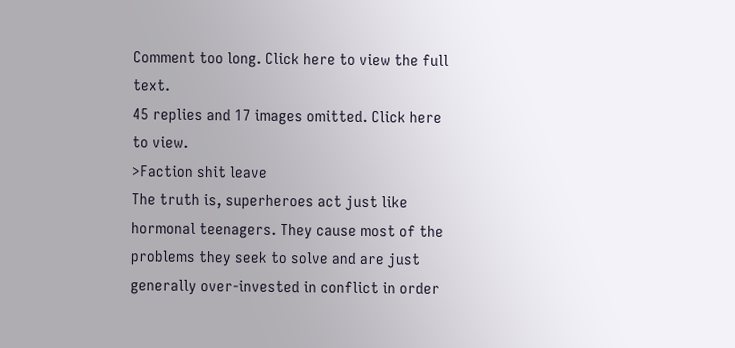Comment too long. Click here to view the full text.
45 replies and 17 images omitted. Click here to view.
>Faction shit leave
The truth is, superheroes act just like hormonal teenagers. They cause most of the problems they seek to solve and are just generally over-invested in conflict in order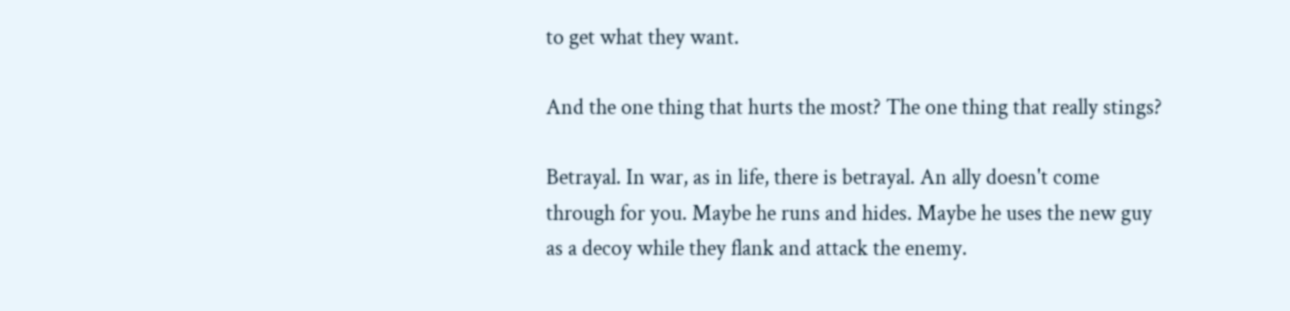to get what they want.

And the one thing that hurts the most? The one thing that really stings?

Betrayal. In war, as in life, there is betrayal. An ally doesn't come through for you. Maybe he runs and hides. Maybe he uses the new guy as a decoy while they flank and attack the enemy.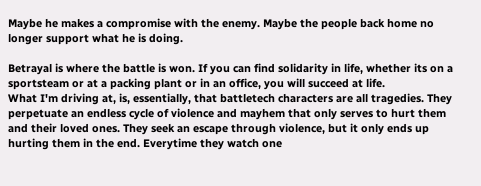Maybe he makes a compromise with the enemy. Maybe the people back home no longer support what he is doing.

Betrayal is where the battle is won. If you can find solidarity in life, whether its on a sportsteam or at a packing plant or in an office, you will succeed at life.
What I'm driving at, is, essentially, that battletech characters are all tragedies. They perpetuate an endless cycle of violence and mayhem that only serves to hurt them and their loved ones. They seek an escape through violence, but it only ends up hurting them in the end. Everytime they watch one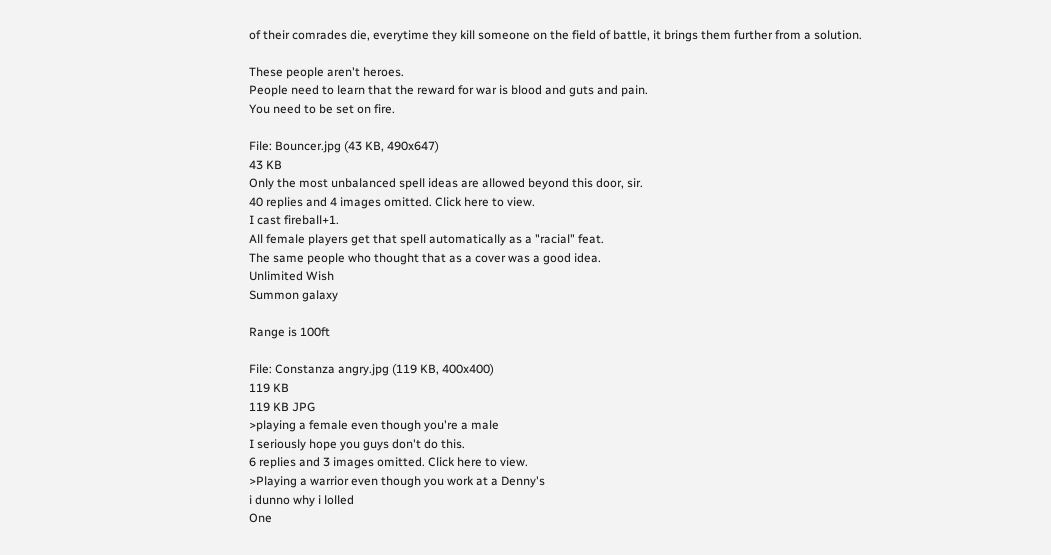of their comrades die, everytime they kill someone on the field of battle, it brings them further from a solution.

These people aren't heroes.
People need to learn that the reward for war is blood and guts and pain.
You need to be set on fire.

File: Bouncer.jpg (43 KB, 490x647)
43 KB
Only the most unbalanced spell ideas are allowed beyond this door, sir.
40 replies and 4 images omitted. Click here to view.
I cast fireball+1.
All female players get that spell automatically as a "racial" feat.
The same people who thought that as a cover was a good idea.
Unlimited Wish
Summon galaxy

Range is 100ft

File: Constanza angry.jpg (119 KB, 400x400)
119 KB
119 KB JPG
>playing a female even though you're a male
I seriously hope you guys don't do this.
6 replies and 3 images omitted. Click here to view.
>Playing a warrior even though you work at a Denny's
i dunno why i lolled
One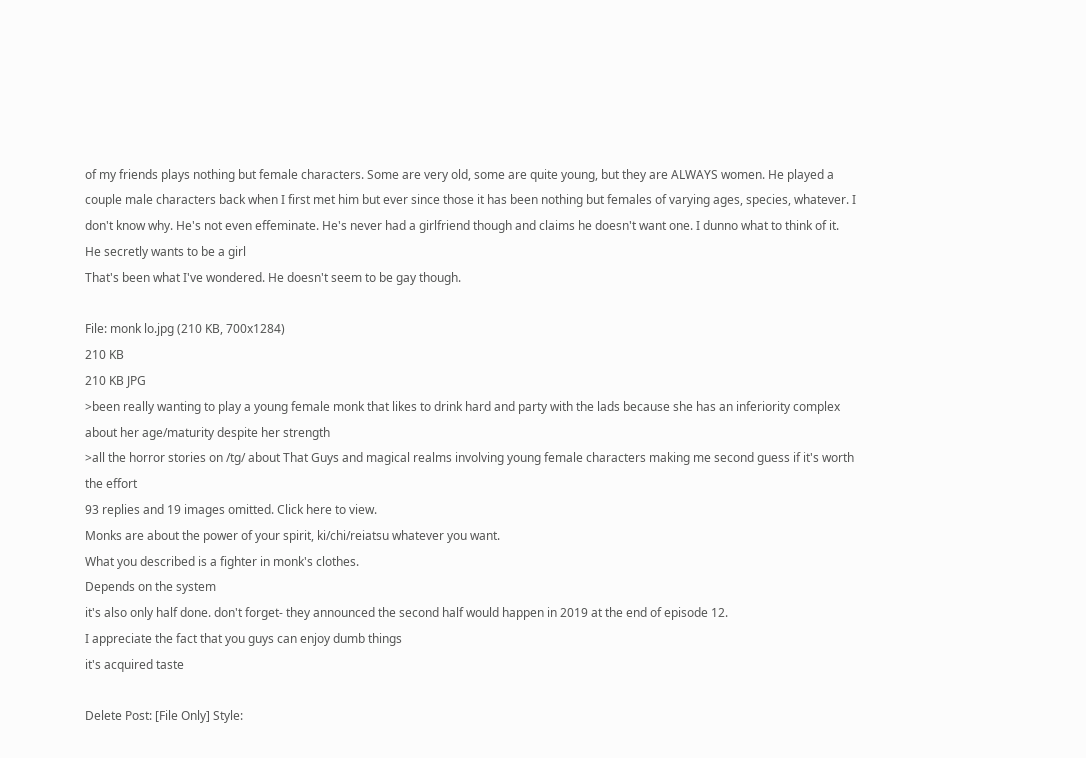of my friends plays nothing but female characters. Some are very old, some are quite young, but they are ALWAYS women. He played a couple male characters back when I first met him but ever since those it has been nothing but females of varying ages, species, whatever. I don't know why. He's not even effeminate. He's never had a girlfriend though and claims he doesn't want one. I dunno what to think of it.
He secretly wants to be a girl
That's been what I've wondered. He doesn't seem to be gay though.

File: monk lo.jpg (210 KB, 700x1284)
210 KB
210 KB JPG
>been really wanting to play a young female monk that likes to drink hard and party with the lads because she has an inferiority complex about her age/maturity despite her strength
>all the horror stories on /tg/ about That Guys and magical realms involving young female characters making me second guess if it's worth the effort
93 replies and 19 images omitted. Click here to view.
Monks are about the power of your spirit, ki/chi/reiatsu whatever you want.
What you described is a fighter in monk's clothes.
Depends on the system
it's also only half done. don't forget- they announced the second half would happen in 2019 at the end of episode 12.
I appreciate the fact that you guys can enjoy dumb things
it's acquired taste

Delete Post: [File Only] Style: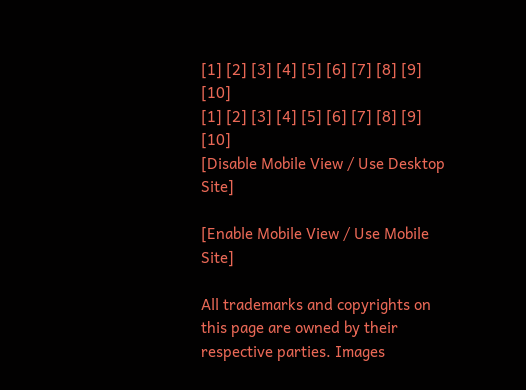[1] [2] [3] [4] [5] [6] [7] [8] [9] [10]
[1] [2] [3] [4] [5] [6] [7] [8] [9] [10]
[Disable Mobile View / Use Desktop Site]

[Enable Mobile View / Use Mobile Site]

All trademarks and copyrights on this page are owned by their respective parties. Images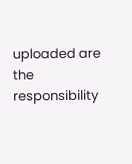uploaded are the responsibility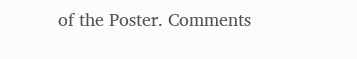of the Poster. Comments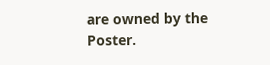are owned by the Poster.